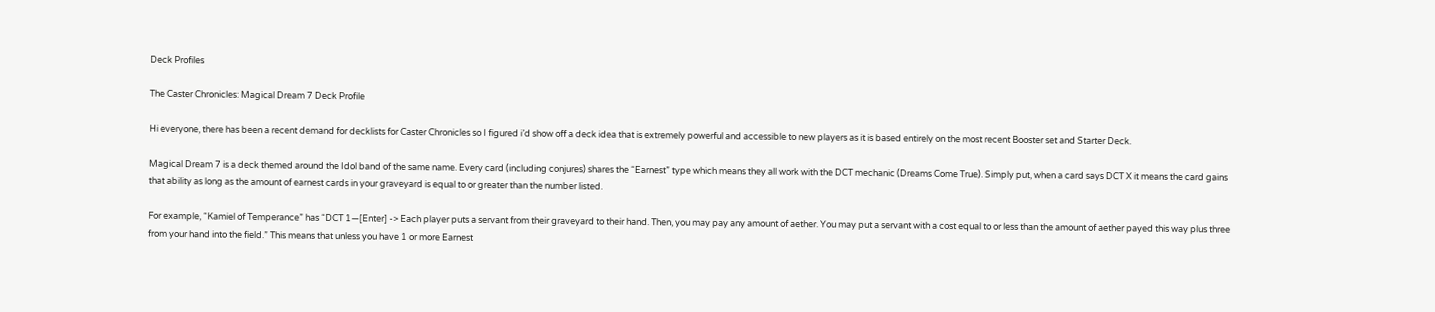Deck Profiles

The Caster Chronicles: Magical Dream 7 Deck Profile

Hi everyone, there has been a recent demand for decklists for Caster Chronicles so I figured i’d show off a deck idea that is extremely powerful and accessible to new players as it is based entirely on the most recent Booster set and Starter Deck.

Magical Dream 7 is a deck themed around the Idol band of the same name. Every card (including conjures) shares the “Earnest” type which means they all work with the DCT mechanic (Dreams Come True). Simply put, when a card says DCT X it means the card gains that ability as long as the amount of earnest cards in your graveyard is equal to or greater than the number listed.

For example, “Kamiel of Temperance” has “DCT 1—[Enter] -> Each player puts a servant from their graveyard to their hand. Then, you may pay any amount of aether. You may put a servant with a cost equal to or less than the amount of aether payed this way plus three from your hand into the field.” This means that unless you have 1 or more Earnest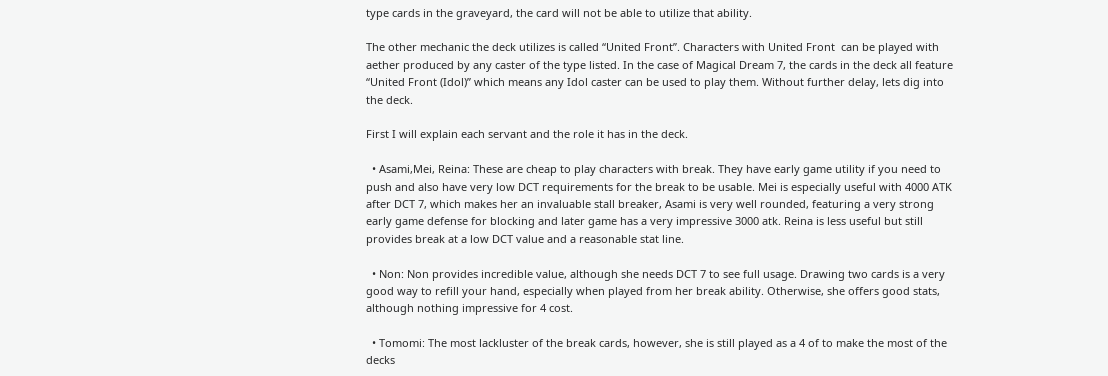type cards in the graveyard, the card will not be able to utilize that ability.

The other mechanic the deck utilizes is called “United Front”. Characters with United Front  can be played with aether produced by any caster of the type listed. In the case of Magical Dream 7, the cards in the deck all feature “United Front (Idol)” which means any Idol caster can be used to play them. Without further delay, lets dig into the deck.

First I will explain each servant and the role it has in the deck.

  • Asami,Mei, Reina: These are cheap to play characters with break. They have early game utility if you need to push and also have very low DCT requirements for the break to be usable. Mei is especially useful with 4000 ATK after DCT 7, which makes her an invaluable stall breaker, Asami is very well rounded, featuring a very strong early game defense for blocking and later game has a very impressive 3000 atk. Reina is less useful but still provides break at a low DCT value and a reasonable stat line.

  • Non: Non provides incredible value, although she needs DCT 7 to see full usage. Drawing two cards is a very good way to refill your hand, especially when played from her break ability. Otherwise, she offers good stats, although nothing impressive for 4 cost.

  • Tomomi: The most lackluster of the break cards, however, she is still played as a 4 of to make the most of the decks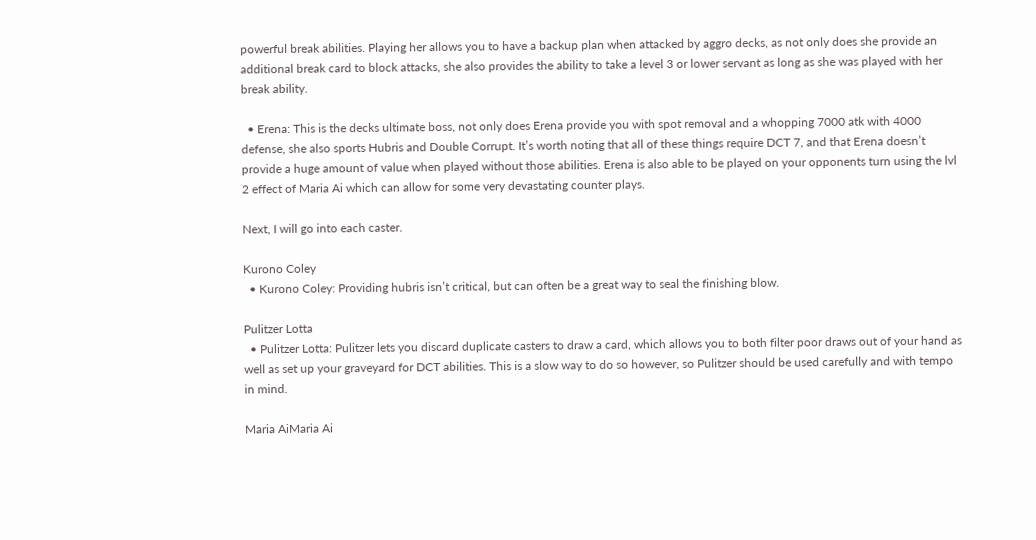powerful break abilities. Playing her allows you to have a backup plan when attacked by aggro decks, as not only does she provide an additional break card to block attacks, she also provides the ability to take a level 3 or lower servant as long as she was played with her break ability.

  • Erena: This is the decks ultimate boss, not only does Erena provide you with spot removal and a whopping 7000 atk with 4000 defense, she also sports Hubris and Double Corrupt. It’s worth noting that all of these things require DCT 7, and that Erena doesn’t provide a huge amount of value when played without those abilities. Erena is also able to be played on your opponents turn using the lvl 2 effect of Maria Ai which can allow for some very devastating counter plays.

Next, I will go into each caster.

Kurono Coley
  • Kurono Coley: Providing hubris isn’t critical, but can often be a great way to seal the finishing blow.

Pulitzer Lotta
  • Pulitzer Lotta: Pulitzer lets you discard duplicate casters to draw a card, which allows you to both filter poor draws out of your hand as well as set up your graveyard for DCT abilities. This is a slow way to do so however, so Pulitzer should be used carefully and with tempo in mind.

Maria AiMaria Ai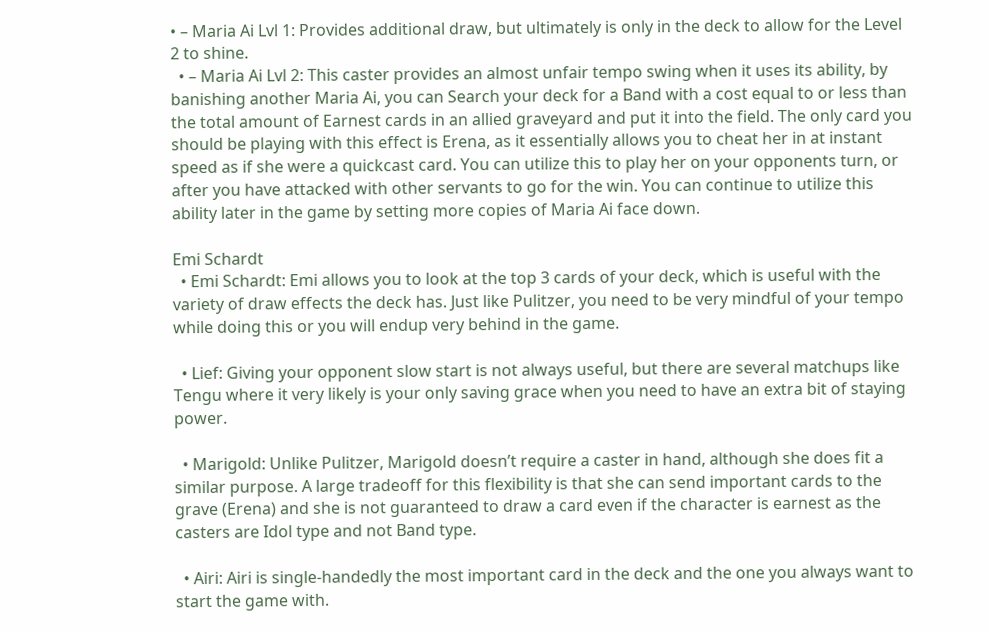• – Maria Ai Lvl 1: Provides additional draw, but ultimately is only in the deck to allow for the Level 2 to shine.
  • – Maria Ai Lvl 2: This caster provides an almost unfair tempo swing when it uses its ability, by banishing another Maria Ai, you can Search your deck for a Band with a cost equal to or less than the total amount of Earnest cards in an allied graveyard and put it into the field. The only card you should be playing with this effect is Erena, as it essentially allows you to cheat her in at instant speed as if she were a quickcast card. You can utilize this to play her on your opponents turn, or after you have attacked with other servants to go for the win. You can continue to utilize this ability later in the game by setting more copies of Maria Ai face down.

Emi Schardt
  • Emi Schardt: Emi allows you to look at the top 3 cards of your deck, which is useful with the variety of draw effects the deck has. Just like Pulitzer, you need to be very mindful of your tempo while doing this or you will endup very behind in the game.

  • Lief: Giving your opponent slow start is not always useful, but there are several matchups like Tengu where it very likely is your only saving grace when you need to have an extra bit of staying power.

  • Marigold: Unlike Pulitzer, Marigold doesn’t require a caster in hand, although she does fit a similar purpose. A large tradeoff for this flexibility is that she can send important cards to the grave (Erena) and she is not guaranteed to draw a card even if the character is earnest as the casters are Idol type and not Band type.

  • Airi: Airi is single-handedly the most important card in the deck and the one you always want to start the game with.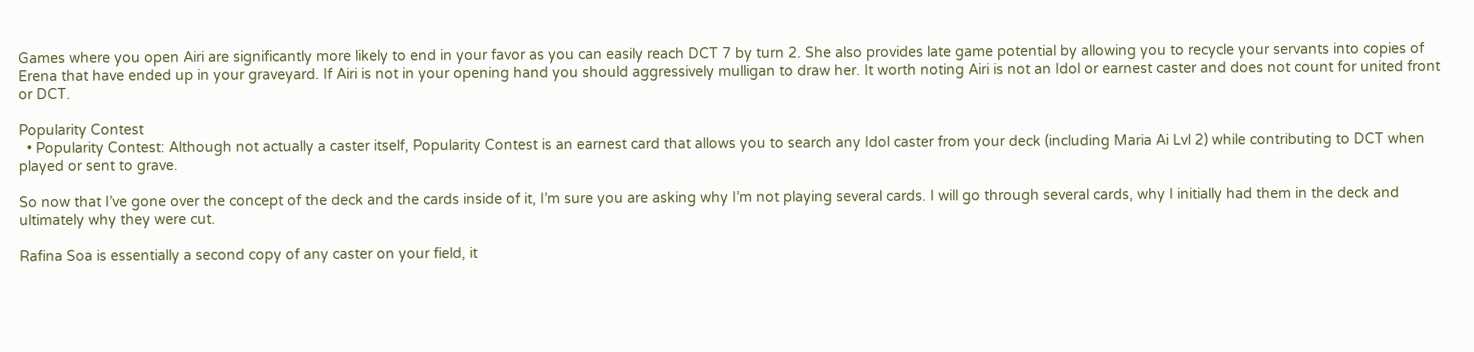Games where you open Airi are significantly more likely to end in your favor as you can easily reach DCT 7 by turn 2. She also provides late game potential by allowing you to recycle your servants into copies of Erena that have ended up in your graveyard. If Airi is not in your opening hand you should aggressively mulligan to draw her. It worth noting Airi is not an Idol or earnest caster and does not count for united front or DCT.

Popularity Contest
  • Popularity Contest: Although not actually a caster itself, Popularity Contest is an earnest card that allows you to search any Idol caster from your deck (including Maria Ai Lvl 2) while contributing to DCT when played or sent to grave.

So now that I’ve gone over the concept of the deck and the cards inside of it, I’m sure you are asking why I’m not playing several cards. I will go through several cards, why I initially had them in the deck and ultimately why they were cut.

Rafina Soa is essentially a second copy of any caster on your field, it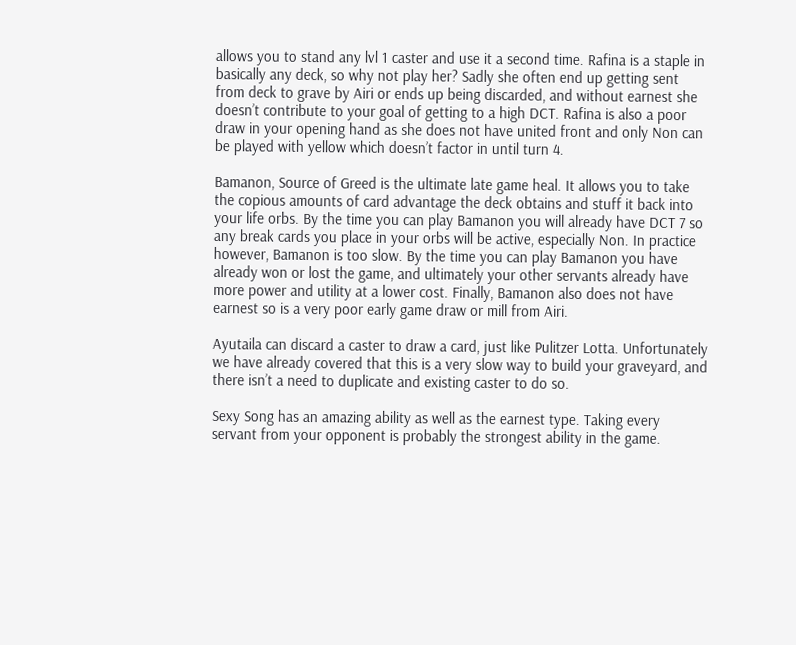allows you to stand any lvl 1 caster and use it a second time. Rafina is a staple in basically any deck, so why not play her? Sadly she often end up getting sent from deck to grave by Airi or ends up being discarded, and without earnest she doesn’t contribute to your goal of getting to a high DCT. Rafina is also a poor draw in your opening hand as she does not have united front and only Non can be played with yellow which doesn’t factor in until turn 4.

Bamanon, Source of Greed is the ultimate late game heal. It allows you to take the copious amounts of card advantage the deck obtains and stuff it back into your life orbs. By the time you can play Bamanon you will already have DCT 7 so any break cards you place in your orbs will be active, especially Non. In practice however, Bamanon is too slow. By the time you can play Bamanon you have already won or lost the game, and ultimately your other servants already have more power and utility at a lower cost. Finally, Bamanon also does not have earnest so is a very poor early game draw or mill from Airi.

Ayutaila can discard a caster to draw a card, just like Pulitzer Lotta. Unfortunately we have already covered that this is a very slow way to build your graveyard, and there isn’t a need to duplicate and existing caster to do so.

Sexy Song has an amazing ability as well as the earnest type. Taking every servant from your opponent is probably the strongest ability in the game.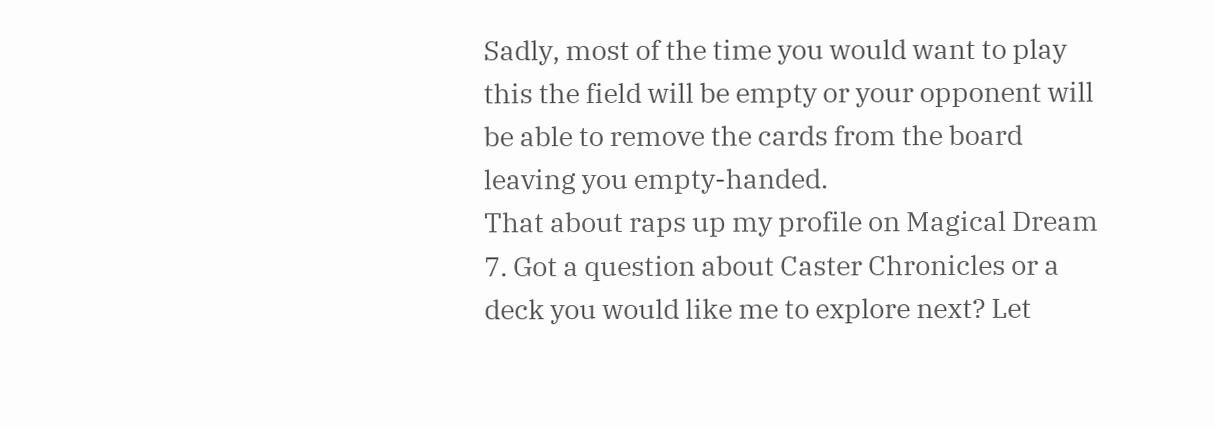Sadly, most of the time you would want to play this the field will be empty or your opponent will be able to remove the cards from the board leaving you empty-handed.
That about raps up my profile on Magical Dream 7. Got a question about Caster Chronicles or a deck you would like me to explore next? Let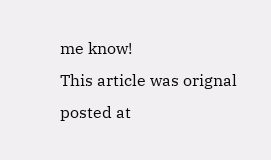me know!
This article was orignal posted at